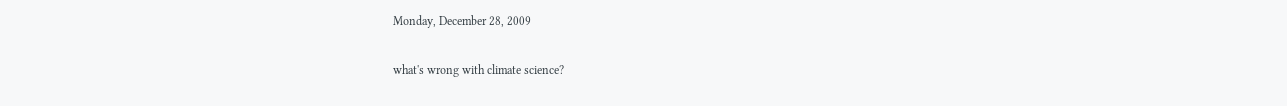Monday, December 28, 2009

what's wrong with climate science?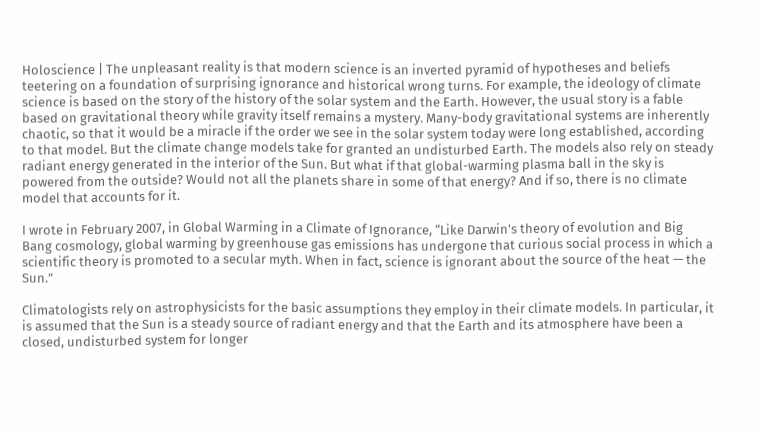Holoscience | The unpleasant reality is that modern science is an inverted pyramid of hypotheses and beliefs teetering on a foundation of surprising ignorance and historical wrong turns. For example, the ideology of climate science is based on the story of the history of the solar system and the Earth. However, the usual story is a fable based on gravitational theory while gravity itself remains a mystery. Many-body gravitational systems are inherently chaotic, so that it would be a miracle if the order we see in the solar system today were long established, according to that model. But the climate change models take for granted an undisturbed Earth. The models also rely on steady radiant energy generated in the interior of the Sun. But what if that global-warming plasma ball in the sky is powered from the outside? Would not all the planets share in some of that energy? And if so, there is no climate model that accounts for it.

I wrote in February 2007, in Global Warming in a Climate of Ignorance, “Like Darwin's theory of evolution and Big Bang cosmology, global warming by greenhouse gas emissions has undergone that curious social process in which a scientific theory is promoted to a secular myth. When in fact, science is ignorant about the source of the heat — the Sun.”

Climatologists rely on astrophysicists for the basic assumptions they employ in their climate models. In particular, it is assumed that the Sun is a steady source of radiant energy and that the Earth and its atmosphere have been a closed, undisturbed system for longer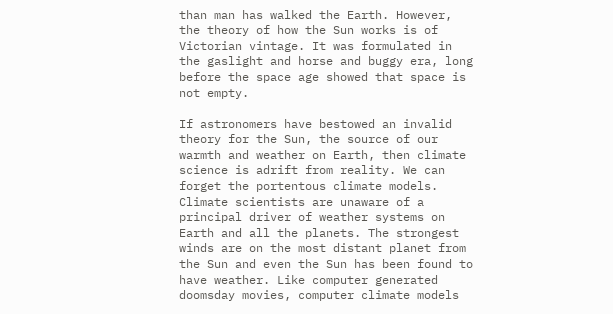than man has walked the Earth. However, the theory of how the Sun works is of Victorian vintage. It was formulated in the gaslight and horse and buggy era, long before the space age showed that space is not empty.

If astronomers have bestowed an invalid theory for the Sun, the source of our warmth and weather on Earth, then climate science is adrift from reality. We can forget the portentous climate models. Climate scientists are unaware of a principal driver of weather systems on Earth and all the planets. The strongest winds are on the most distant planet from the Sun and even the Sun has been found to have weather. Like computer generated doomsday movies, computer climate models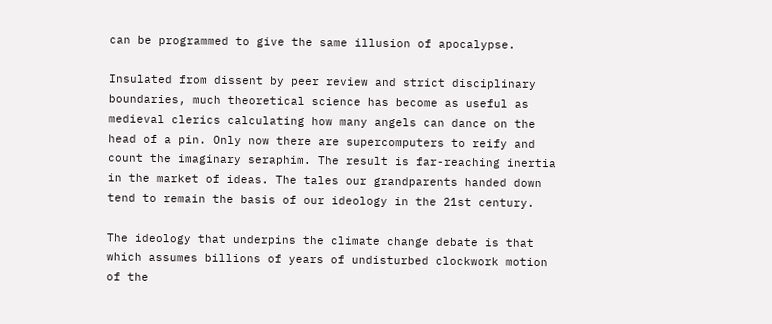can be programmed to give the same illusion of apocalypse.

Insulated from dissent by peer review and strict disciplinary boundaries, much theoretical science has become as useful as medieval clerics calculating how many angels can dance on the head of a pin. Only now there are supercomputers to reify and count the imaginary seraphim. The result is far-reaching inertia in the market of ideas. The tales our grandparents handed down tend to remain the basis of our ideology in the 21st century.

The ideology that underpins the climate change debate is that which assumes billions of years of undisturbed clockwork motion of the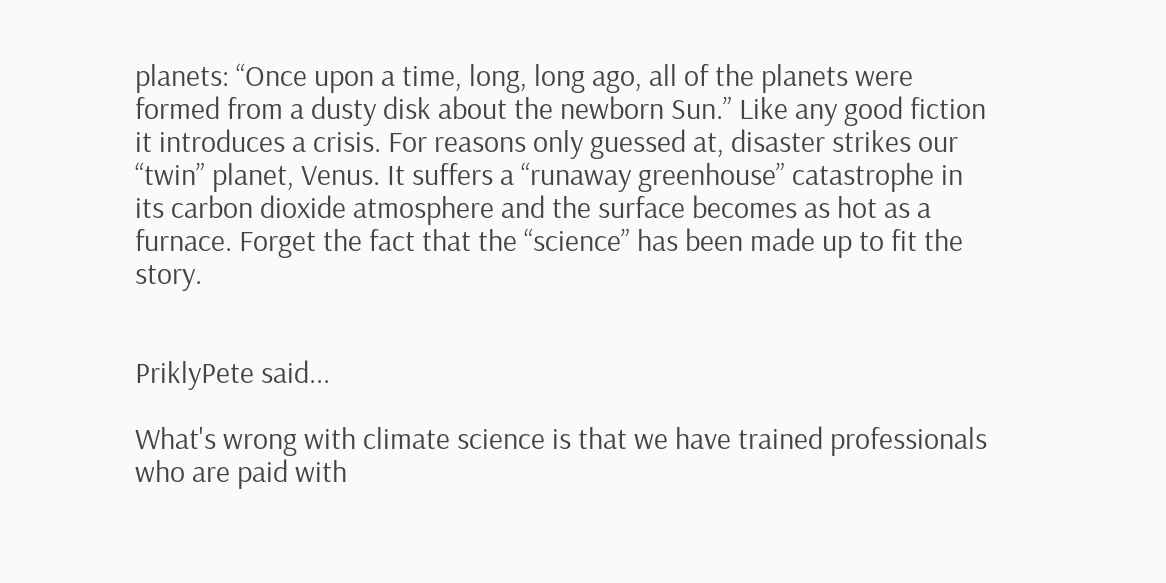planets: “Once upon a time, long, long ago, all of the planets were formed from a dusty disk about the newborn Sun.” Like any good fiction it introduces a crisis. For reasons only guessed at, disaster strikes our “twin” planet, Venus. It suffers a “runaway greenhouse” catastrophe in its carbon dioxide atmosphere and the surface becomes as hot as a furnace. Forget the fact that the “science” has been made up to fit the story.


PriklyPete said...

What's wrong with climate science is that we have trained professionals who are paid with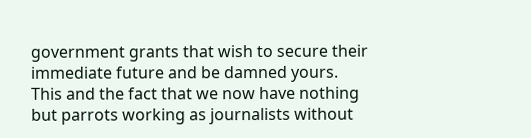government grants that wish to secure their immediate future and be damned yours.  This and the fact that we now have nothing but parrots working as journalists without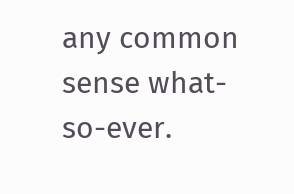any common sense what-so-ever.